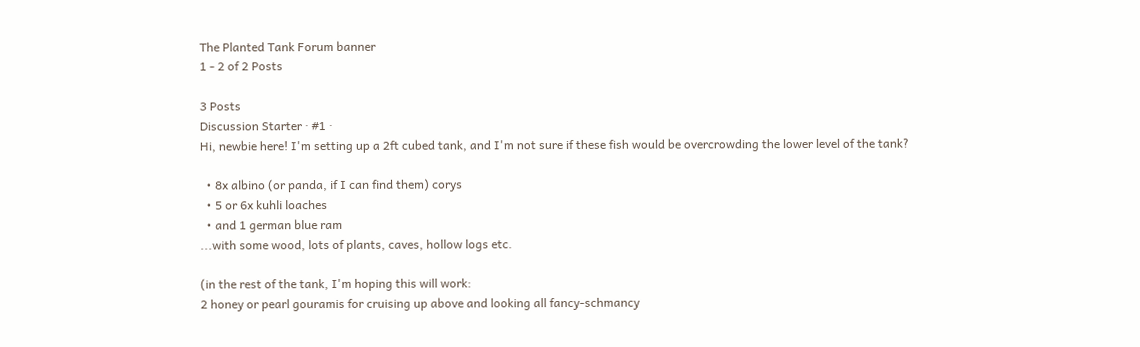The Planted Tank Forum banner
1 - 2 of 2 Posts

3 Posts
Discussion Starter · #1 ·
Hi, newbie here! I'm setting up a 2ft cubed tank, and I'm not sure if these fish would be overcrowding the lower level of the tank?

  • 8x albino (or panda, if I can find them) corys
  • 5 or 6x kuhli loaches
  • and 1 german blue ram
...with some wood, lots of plants, caves, hollow logs etc.

(in the rest of the tank, I'm hoping this will work:
2 honey or pearl gouramis for cruising up above and looking all fancy-schmancy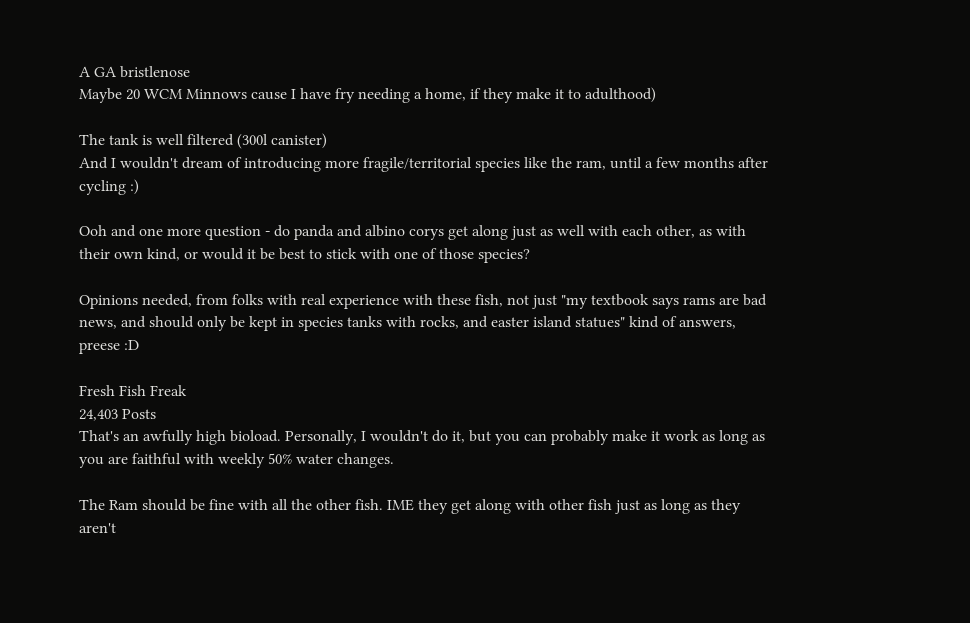A GA bristlenose
Maybe 20 WCM Minnows cause I have fry needing a home, if they make it to adulthood)

The tank is well filtered (300l canister)
And I wouldn't dream of introducing more fragile/territorial species like the ram, until a few months after cycling :)

Ooh and one more question - do panda and albino corys get along just as well with each other, as with their own kind, or would it be best to stick with one of those species?

Opinions needed, from folks with real experience with these fish, not just "my textbook says rams are bad news, and should only be kept in species tanks with rocks, and easter island statues" kind of answers, preese :D

Fresh Fish Freak
24,403 Posts
That's an awfully high bioload. Personally, I wouldn't do it, but you can probably make it work as long as you are faithful with weekly 50% water changes.

The Ram should be fine with all the other fish. IME they get along with other fish just as long as they aren't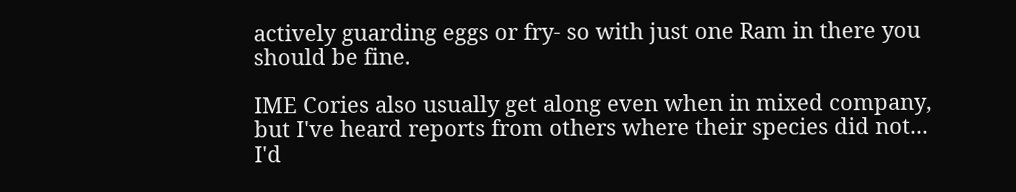actively guarding eggs or fry- so with just one Ram in there you should be fine.

IME Cories also usually get along even when in mixed company, but I've heard reports from others where their species did not... I'd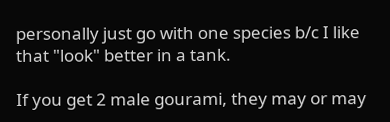personally just go with one species b/c I like that "look" better in a tank.

If you get 2 male gourami, they may or may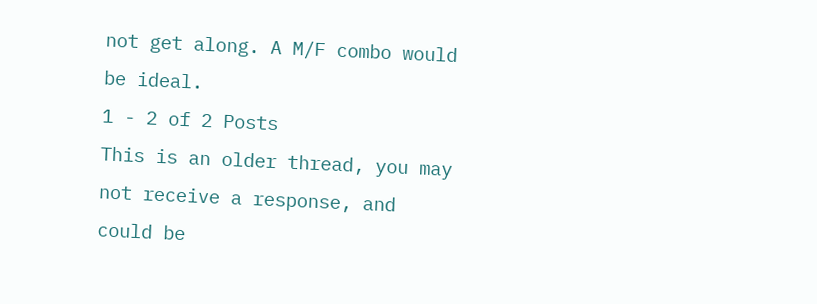not get along. A M/F combo would be ideal.
1 - 2 of 2 Posts
This is an older thread, you may not receive a response, and could be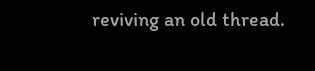reviving an old thread.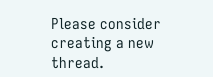Please consider creating a new thread.